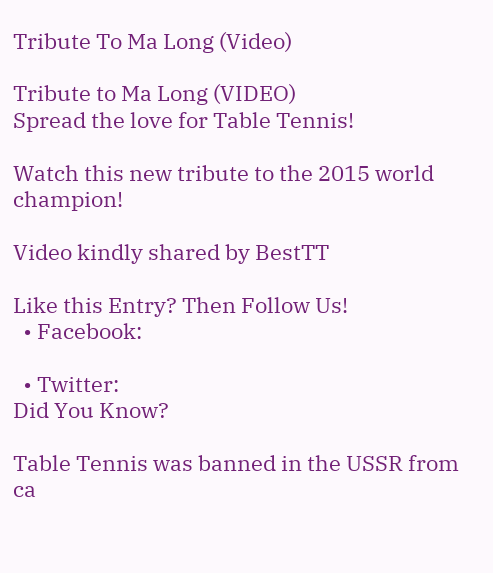Tribute To Ma Long (Video)

Tribute to Ma Long (VIDEO)
Spread the love for Table Tennis!

Watch this new tribute to the 2015 world champion!

Video kindly shared by BestTT

Like this Entry? Then Follow Us!
  • Facebook:

  • Twitter:
Did You Know?

Table Tennis was banned in the USSR from ca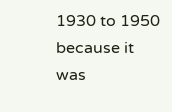1930 to 1950 because it was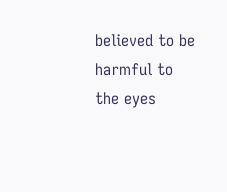believed to be harmful to the eyes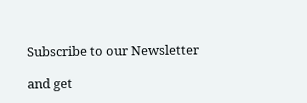Subscribe to our Newsletter

and get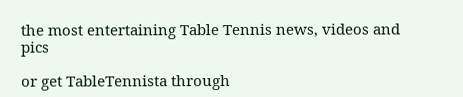the most entertaining Table Tennis news, videos and pics

or get TableTennista through